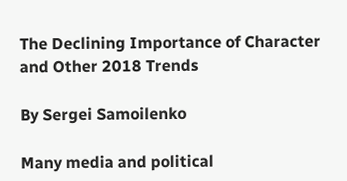The Declining Importance of Character and Other 2018 Trends

By Sergei Samoilenko

Many media and political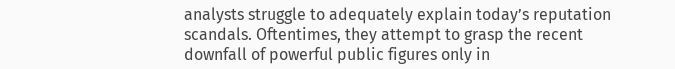analysts struggle to adequately explain today’s reputation scandals. Oftentimes, they attempt to grasp the recent downfall of powerful public figures only in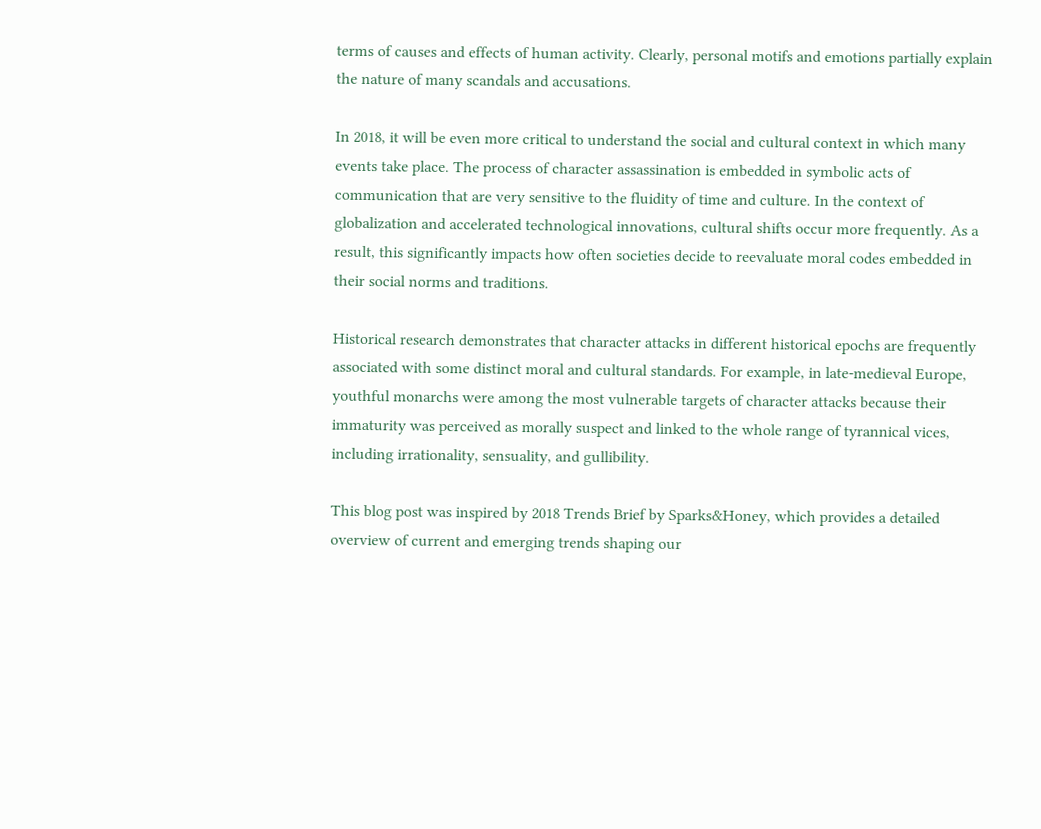terms of causes and effects of human activity. Clearly, personal motifs and emotions partially explain the nature of many scandals and accusations.

In 2018, it will be even more critical to understand the social and cultural context in which many events take place. The process of character assassination is embedded in symbolic acts of communication that are very sensitive to the fluidity of time and culture. In the context of globalization and accelerated technological innovations, cultural shifts occur more frequently. As a result, this significantly impacts how often societies decide to reevaluate moral codes embedded in their social norms and traditions.

Historical research demonstrates that character attacks in different historical epochs are frequently associated with some distinct moral and cultural standards. For example, in late-medieval Europe, youthful monarchs were among the most vulnerable targets of character attacks because their immaturity was perceived as morally suspect and linked to the whole range of tyrannical vices, including irrationality, sensuality, and gullibility.

This blog post was inspired by 2018 Trends Brief by Sparks&Honey, which provides a detailed overview of current and emerging trends shaping our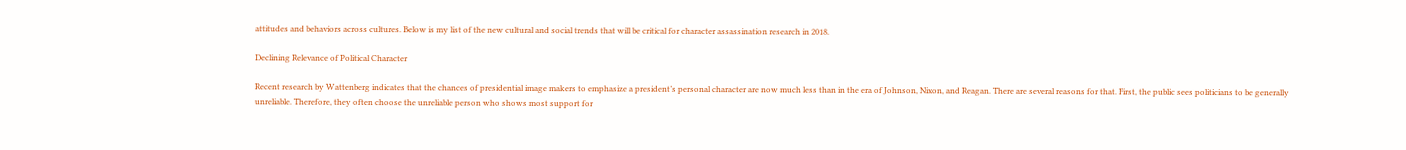attitudes and behaviors across cultures. Below is my list of the new cultural and social trends that will be critical for character assassination research in 2018.

Declining Relevance of Political Character

Recent research by Wattenberg indicates that the chances of presidential image makers to emphasize a president’s personal character are now much less than in the era of Johnson, Nixon, and Reagan. There are several reasons for that. First, the public sees politicians to be generally unreliable. Therefore, they often choose the unreliable person who shows most support for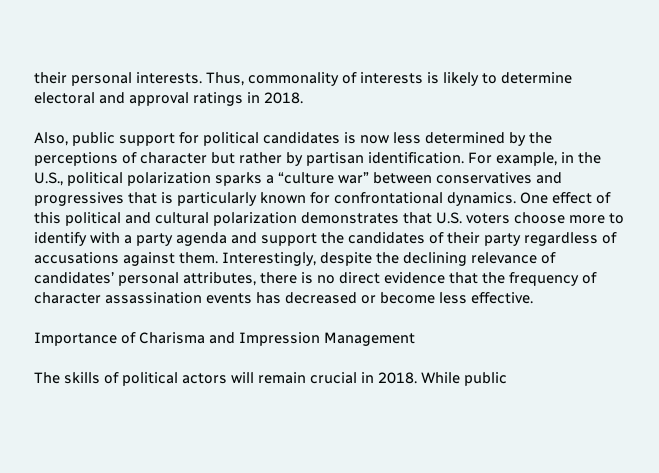their personal interests. Thus, commonality of interests is likely to determine electoral and approval ratings in 2018.

Also, public support for political candidates is now less determined by the perceptions of character but rather by partisan identification. For example, in the U.S., political polarization sparks a “culture war” between conservatives and progressives that is particularly known for confrontational dynamics. One effect of this political and cultural polarization demonstrates that U.S. voters choose more to identify with a party agenda and support the candidates of their party regardless of accusations against them. Interestingly, despite the declining relevance of candidates’ personal attributes, there is no direct evidence that the frequency of character assassination events has decreased or become less effective.

Importance of Charisma and Impression Management

The skills of political actors will remain crucial in 2018. While public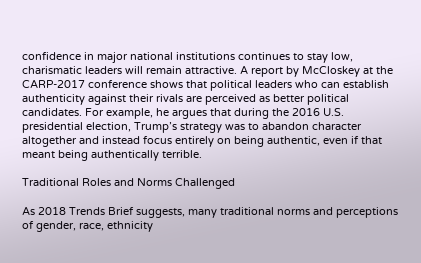confidence in major national institutions continues to stay low, charismatic leaders will remain attractive. A report by McCloskey at the CARP-2017 conference shows that political leaders who can establish authenticity against their rivals are perceived as better political candidates. For example, he argues that during the 2016 U.S. presidential election, Trump’s strategy was to abandon character altogether and instead focus entirely on being authentic, even if that meant being authentically terrible.

Traditional Roles and Norms Challenged

As 2018 Trends Brief suggests, many traditional norms and perceptions of gender, race, ethnicity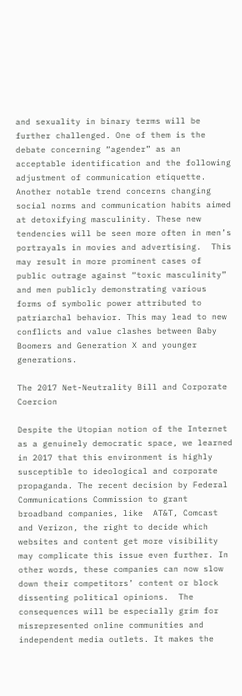and sexuality in binary terms will be further challenged. One of them is the debate concerning “agender” as an acceptable identification and the following adjustment of communication etiquette. Another notable trend concerns changing social norms and communication habits aimed at detoxifying masculinity. These new tendencies will be seen more often in men’s portrayals in movies and advertising.  This may result in more prominent cases of public outrage against “toxic masculinity” and men publicly demonstrating various forms of symbolic power attributed to patriarchal behavior. This may lead to new conflicts and value clashes between Baby Boomers and Generation X and younger generations.

The 2017 Net-Neutrality Bill and Corporate Coercion

Despite the Utopian notion of the Internet as a genuinely democratic space, we learned in 2017 that this environment is highly susceptible to ideological and corporate propaganda. The recent decision by Federal Communications Commission to grant broadband companies, like  AT&T, Comcast and Verizon, the right to decide which websites and content get more visibility may complicate this issue even further. In other words, these companies can now slow down their competitors’ content or block dissenting political opinions.  The consequences will be especially grim for misrepresented online communities and independent media outlets. It makes the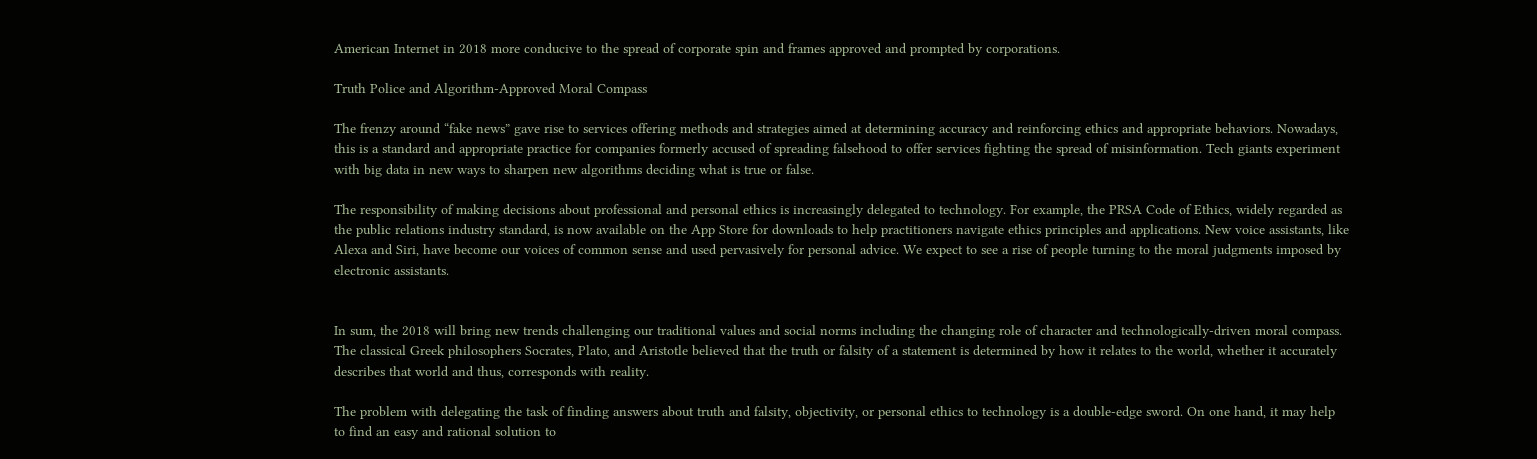American Internet in 2018 more conducive to the spread of corporate spin and frames approved and prompted by corporations.

Truth Police and Algorithm-Approved Moral Compass

The frenzy around “fake news” gave rise to services offering methods and strategies aimed at determining accuracy and reinforcing ethics and appropriate behaviors. Nowadays, this is a standard and appropriate practice for companies formerly accused of spreading falsehood to offer services fighting the spread of misinformation. Tech giants experiment with big data in new ways to sharpen new algorithms deciding what is true or false.

The responsibility of making decisions about professional and personal ethics is increasingly delegated to technology. For example, the PRSA Code of Ethics, widely regarded as the public relations industry standard, is now available on the App Store for downloads to help practitioners navigate ethics principles and applications. New voice assistants, like Alexa and Siri, have become our voices of common sense and used pervasively for personal advice. We expect to see a rise of people turning to the moral judgments imposed by electronic assistants.


In sum, the 2018 will bring new trends challenging our traditional values and social norms including the changing role of character and technologically-driven moral compass.  The classical Greek philosophers Socrates, Plato, and Aristotle believed that the truth or falsity of a statement is determined by how it relates to the world, whether it accurately describes that world and thus, corresponds with reality.

The problem with delegating the task of finding answers about truth and falsity, objectivity, or personal ethics to technology is a double-edge sword. On one hand, it may help to find an easy and rational solution to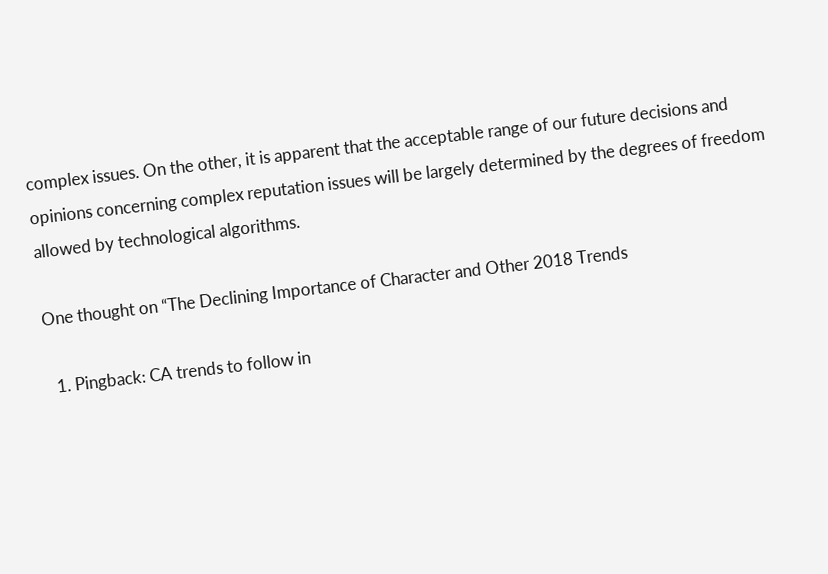complex issues. On the other, it is apparent that the acceptable range of our future decisions and opinions concerning complex reputation issues will be largely determined by the degrees of freedom allowed by technological algorithms.

One thought on “The Declining Importance of Character and Other 2018 Trends

  1. Pingback: CA trends to follow in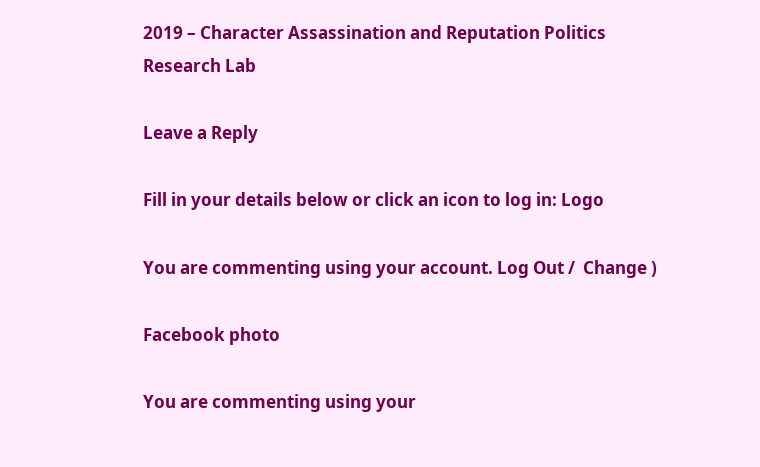2019 – Character Assassination and Reputation Politics Research Lab

Leave a Reply

Fill in your details below or click an icon to log in: Logo

You are commenting using your account. Log Out /  Change )

Facebook photo

You are commenting using your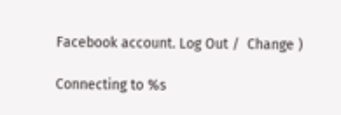Facebook account. Log Out /  Change )

Connecting to %s